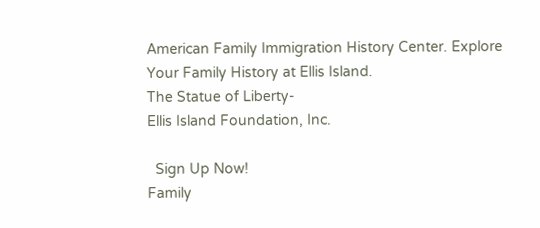American Family Immigration History Center. Explore Your Family History at Ellis Island.
The Statue of Liberty-
Ellis Island Foundation, Inc.

  Sign Up Now!
Family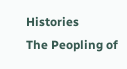Histories
The Peopling of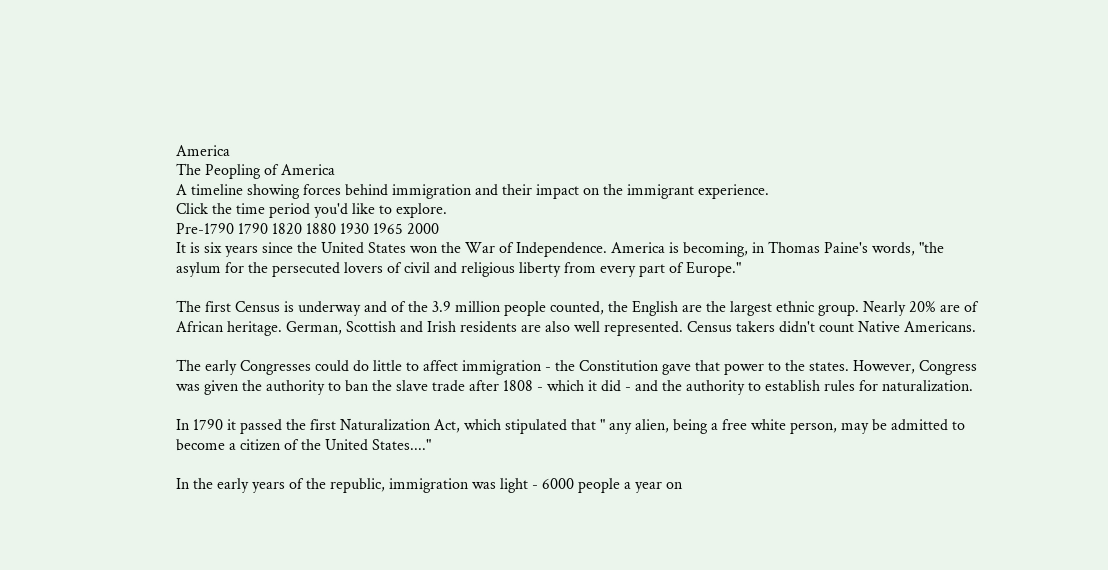America
The Peopling of America
A timeline showing forces behind immigration and their impact on the immigrant experience.
Click the time period you'd like to explore.
Pre-1790 1790 1820 1880 1930 1965 2000
It is six years since the United States won the War of Independence. America is becoming, in Thomas Paine's words, "the asylum for the persecuted lovers of civil and religious liberty from every part of Europe."

The first Census is underway and of the 3.9 million people counted, the English are the largest ethnic group. Nearly 20% are of African heritage. German, Scottish and Irish residents are also well represented. Census takers didn't count Native Americans.

The early Congresses could do little to affect immigration - the Constitution gave that power to the states. However, Congress was given the authority to ban the slave trade after 1808 - which it did - and the authority to establish rules for naturalization.

In 1790 it passed the first Naturalization Act, which stipulated that " any alien, being a free white person, may be admitted to become a citizen of the United States...."

In the early years of the republic, immigration was light - 6000 people a year on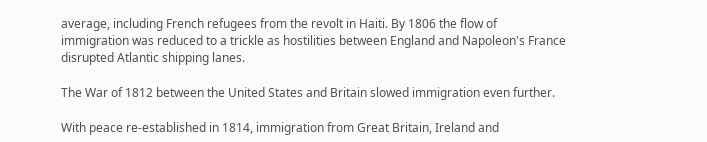average, including French refugees from the revolt in Haiti. By 1806 the flow of immigration was reduced to a trickle as hostilities between England and Napoleon's France disrupted Atlantic shipping lanes.

The War of 1812 between the United States and Britain slowed immigration even further.

With peace re-established in 1814, immigration from Great Britain, Ireland and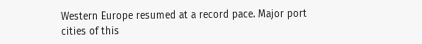Western Europe resumed at a record pace. Major port cities of this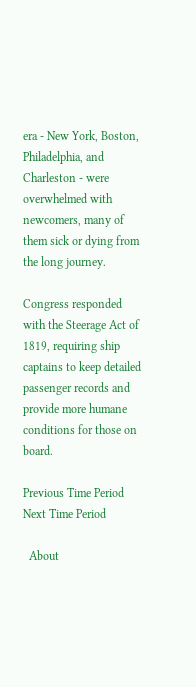era - New York, Boston, Philadelphia, and Charleston - were overwhelmed with newcomers, many of them sick or dying from the long journey.

Congress responded with the Steerage Act of 1819, requiring ship captains to keep detailed passenger records and provide more humane conditions for those on board.

Previous Time Period Next Time Period

  About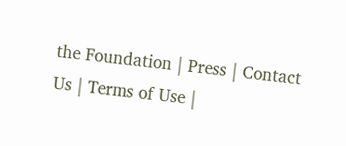the Foundation | Press | Contact Us | Terms of Use |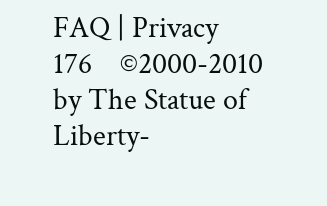FAQ | Privacy  176    ©2000-2010 by The Statue of Liberty-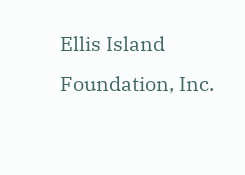Ellis Island Foundation, Inc.